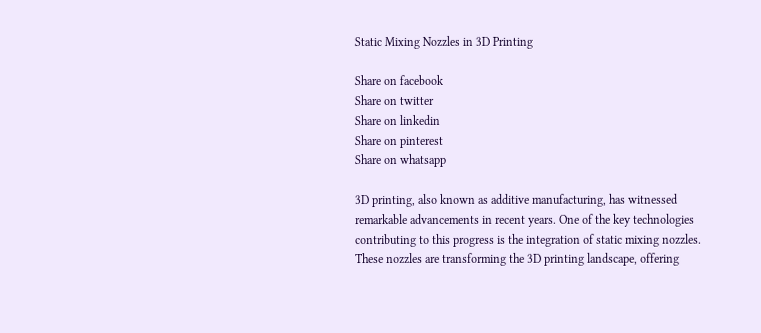Static Mixing Nozzles in 3D Printing

Share on facebook
Share on twitter
Share on linkedin
Share on pinterest
Share on whatsapp

3D printing, also known as additive manufacturing, has witnessed remarkable advancements in recent years. One of the key technologies contributing to this progress is the integration of static mixing nozzles. These nozzles are transforming the 3D printing landscape, offering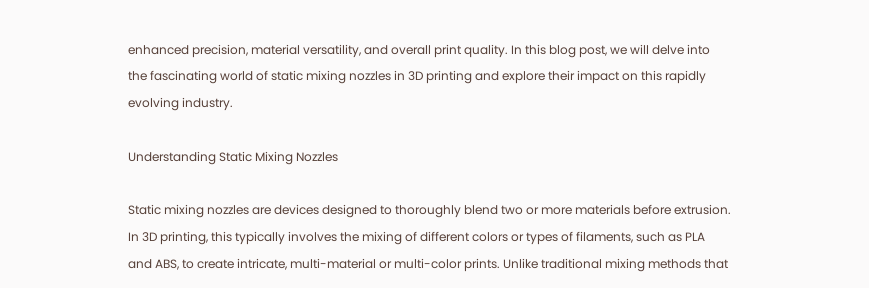enhanced precision, material versatility, and overall print quality. In this blog post, we will delve into the fascinating world of static mixing nozzles in 3D printing and explore their impact on this rapidly evolving industry.

Understanding Static Mixing Nozzles

Static mixing nozzles are devices designed to thoroughly blend two or more materials before extrusion. In 3D printing, this typically involves the mixing of different colors or types of filaments, such as PLA and ABS, to create intricate, multi-material or multi-color prints. Unlike traditional mixing methods that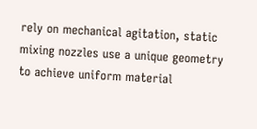rely on mechanical agitation, static mixing nozzles use a unique geometry to achieve uniform material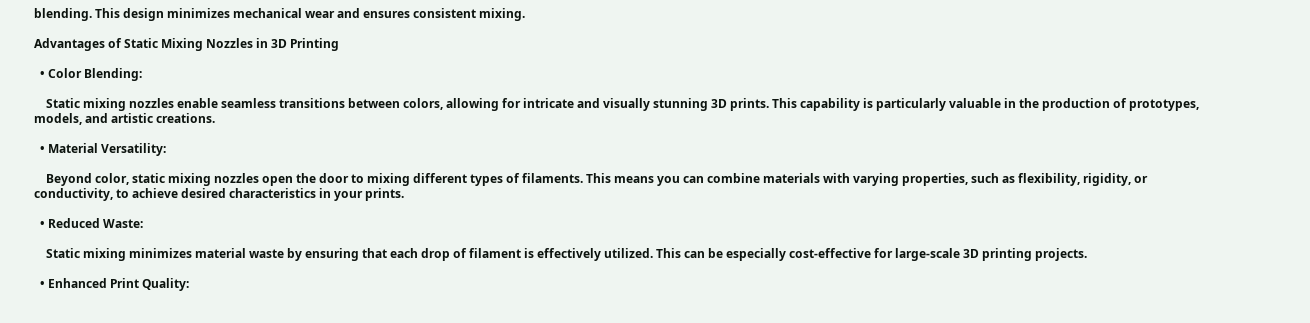blending. This design minimizes mechanical wear and ensures consistent mixing.

Advantages of Static Mixing Nozzles in 3D Printing

  • Color Blending:

    Static mixing nozzles enable seamless transitions between colors, allowing for intricate and visually stunning 3D prints. This capability is particularly valuable in the production of prototypes, models, and artistic creations.

  • Material Versatility:

    Beyond color, static mixing nozzles open the door to mixing different types of filaments. This means you can combine materials with varying properties, such as flexibility, rigidity, or conductivity, to achieve desired characteristics in your prints.

  • Reduced Waste:

    Static mixing minimizes material waste by ensuring that each drop of filament is effectively utilized. This can be especially cost-effective for large-scale 3D printing projects.

  • Enhanced Print Quality: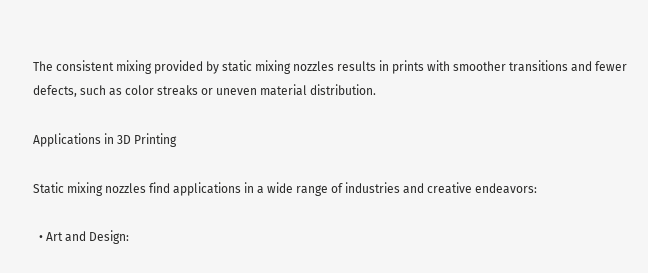The consistent mixing provided by static mixing nozzles results in prints with smoother transitions and fewer defects, such as color streaks or uneven material distribution.

Applications in 3D Printing

Static mixing nozzles find applications in a wide range of industries and creative endeavors:

  • Art and Design: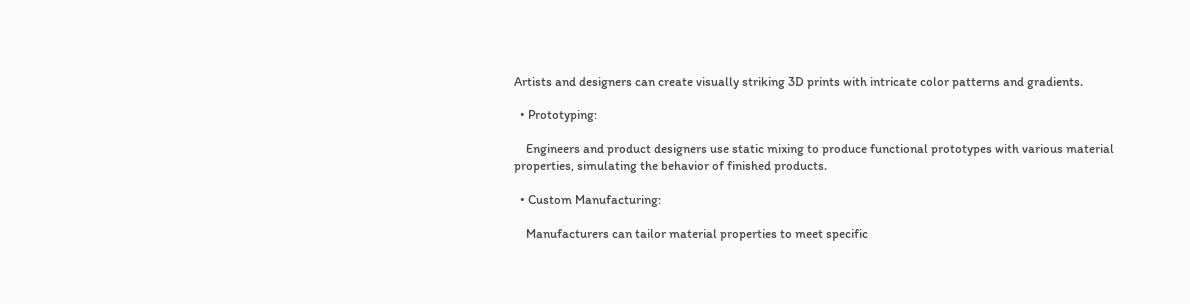Artists and designers can create visually striking 3D prints with intricate color patterns and gradients.

  • Prototyping:

    Engineers and product designers use static mixing to produce functional prototypes with various material properties, simulating the behavior of finished products.

  • Custom Manufacturing:

    Manufacturers can tailor material properties to meet specific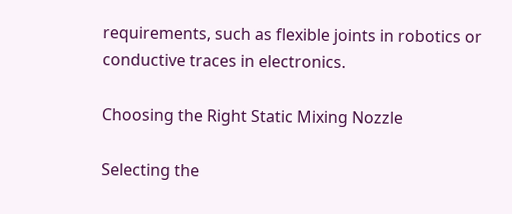requirements, such as flexible joints in robotics or conductive traces in electronics.

Choosing the Right Static Mixing Nozzle

Selecting the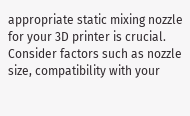appropriate static mixing nozzle for your 3D printer is crucial. Consider factors such as nozzle size, compatibility with your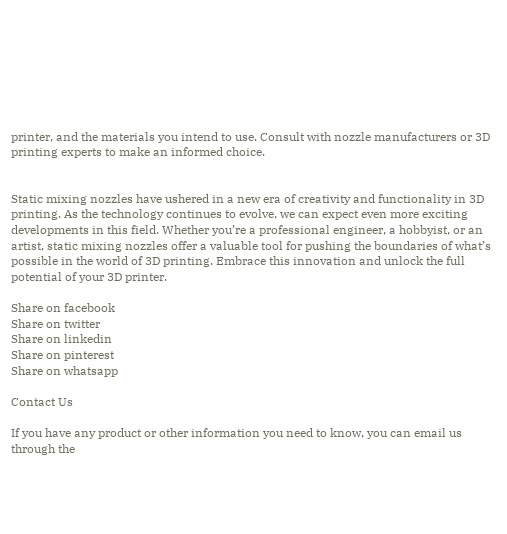printer, and the materials you intend to use. Consult with nozzle manufacturers or 3D printing experts to make an informed choice.


Static mixing nozzles have ushered in a new era of creativity and functionality in 3D printing. As the technology continues to evolve, we can expect even more exciting developments in this field. Whether you’re a professional engineer, a hobbyist, or an artist, static mixing nozzles offer a valuable tool for pushing the boundaries of what’s possible in the world of 3D printing. Embrace this innovation and unlock the full potential of your 3D printer.

Share on facebook
Share on twitter
Share on linkedin
Share on pinterest
Share on whatsapp

Contact Us

If you have any product or other information you need to know, you can email us through the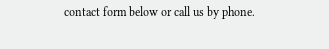contact form below or call us by phone.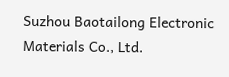Suzhou Baotailong Electronic Materials Co., Ltd.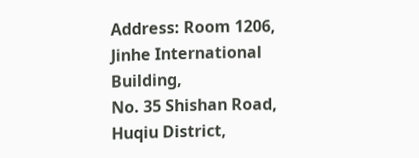Address: Room 1206,
Jinhe International Building,
No. 35 Shishan Road,
Huqiu District,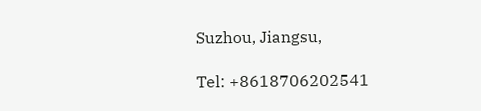Suzhou, Jiangsu,

Tel: +8618706202541